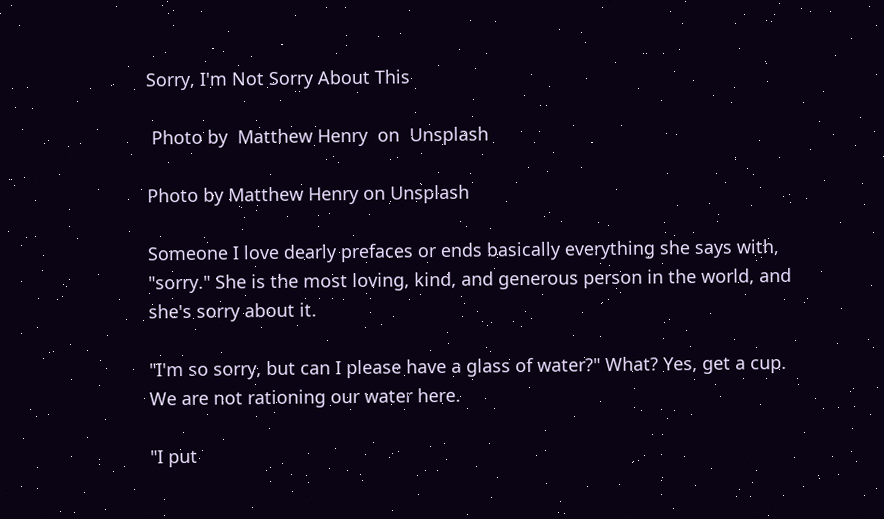Sorry, I'm Not Sorry About This

 Photo by  Matthew Henry  on  Unsplash

Photo by Matthew Henry on Unsplash

Someone I love dearly prefaces or ends basically everything she says with, "sorry." She is the most loving, kind, and generous person in the world, and she's sorry about it.

"I'm so sorry, but can I please have a glass of water?" What? Yes, get a cup. We are not rationing our water here.

"I put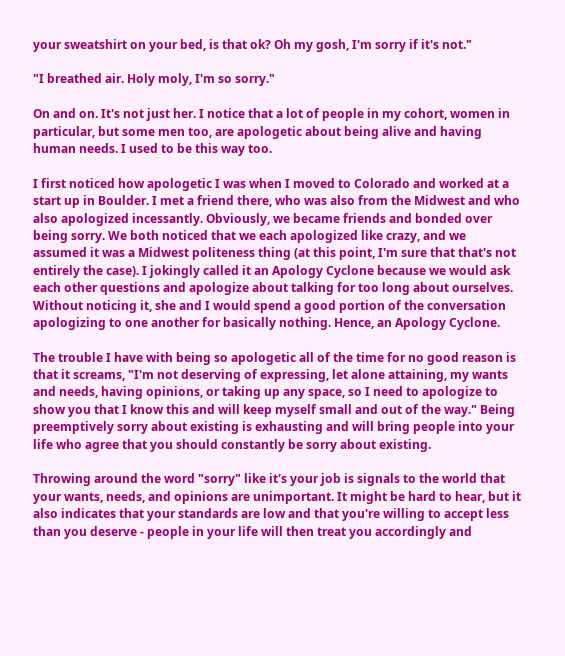your sweatshirt on your bed, is that ok? Oh my gosh, I'm sorry if it's not."

"I breathed air. Holy moly, I'm so sorry."

On and on. It's not just her. I notice that a lot of people in my cohort, women in particular, but some men too, are apologetic about being alive and having human needs. I used to be this way too.

I first noticed how apologetic I was when I moved to Colorado and worked at a start up in Boulder. I met a friend there, who was also from the Midwest and who also apologized incessantly. Obviously, we became friends and bonded over being sorry. We both noticed that we each apologized like crazy, and we assumed it was a Midwest politeness thing (at this point, I'm sure that that's not entirely the case). I jokingly called it an Apology Cyclone because we would ask each other questions and apologize about talking for too long about ourselves. Without noticing it, she and I would spend a good portion of the conversation apologizing to one another for basically nothing. Hence, an Apology Cyclone.

The trouble I have with being so apologetic all of the time for no good reason is that it screams, "I'm not deserving of expressing, let alone attaining, my wants and needs, having opinions, or taking up any space, so I need to apologize to show you that I know this and will keep myself small and out of the way." Being preemptively sorry about existing is exhausting and will bring people into your life who agree that you should constantly be sorry about existing.

Throwing around the word "sorry" like it's your job is signals to the world that your wants, needs, and opinions are unimportant. It might be hard to hear, but it also indicates that your standards are low and that you're willing to accept less than you deserve - people in your life will then treat you accordingly and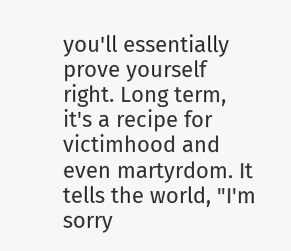you'll essentially prove yourself right. Long term, it's a recipe for victimhood and even martyrdom. It tells the world, "I'm sorry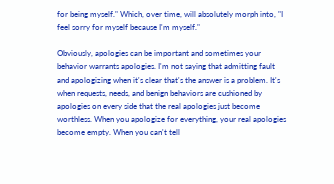for being myself." Which, over time, will absolutely morph into, "I feel sorry for myself because I'm myself."

Obviously, apologies can be important and sometimes your behavior warrants apologies. I'm not saying that admitting fault and apologizing when it's clear that's the answer is a problem. It's when requests, needs, and benign behaviors are cushioned by apologies on every side that the real apologies just become worthless. When you apologize for everything, your real apologies become empty. When you can't tell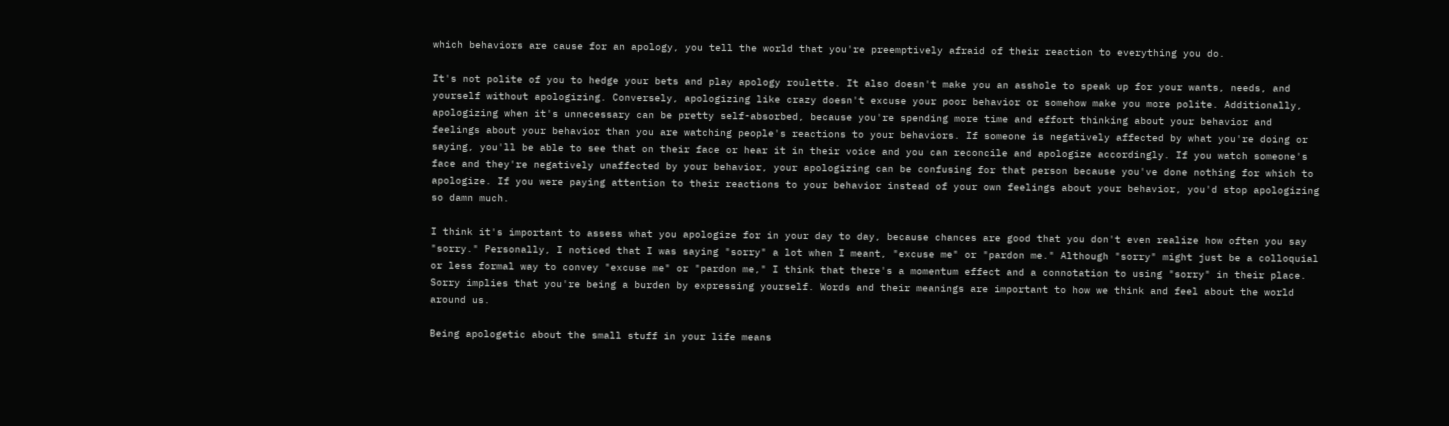which behaviors are cause for an apology, you tell the world that you're preemptively afraid of their reaction to everything you do.

It's not polite of you to hedge your bets and play apology roulette. It also doesn't make you an asshole to speak up for your wants, needs, and yourself without apologizing. Conversely, apologizing like crazy doesn't excuse your poor behavior or somehow make you more polite. Additionally, apologizing when it's unnecessary can be pretty self-absorbed, because you're spending more time and effort thinking about your behavior and feelings about your behavior than you are watching people's reactions to your behaviors. If someone is negatively affected by what you're doing or saying, you'll be able to see that on their face or hear it in their voice and you can reconcile and apologize accordingly. If you watch someone's face and they're negatively unaffected by your behavior, your apologizing can be confusing for that person because you've done nothing for which to apologize. If you were paying attention to their reactions to your behavior instead of your own feelings about your behavior, you'd stop apologizing so damn much.

I think it's important to assess what you apologize for in your day to day, because chances are good that you don't even realize how often you say "sorry." Personally, I noticed that I was saying "sorry" a lot when I meant, "excuse me" or "pardon me." Although "sorry" might just be a colloquial or less formal way to convey "excuse me" or "pardon me," I think that there's a momentum effect and a connotation to using "sorry" in their place. Sorry implies that you're being a burden by expressing yourself. Words and their meanings are important to how we think and feel about the world around us.

Being apologetic about the small stuff in your life means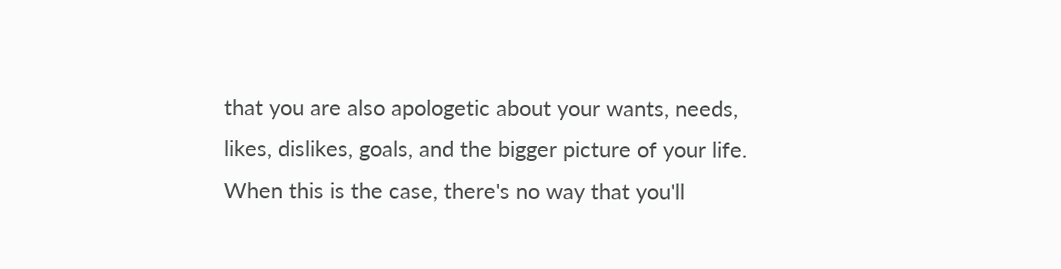that you are also apologetic about your wants, needs, likes, dislikes, goals, and the bigger picture of your life. When this is the case, there's no way that you'll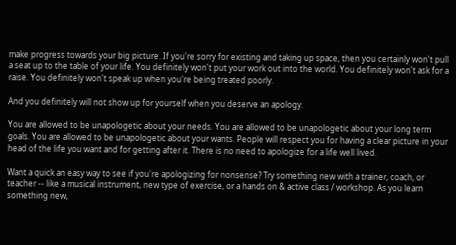make progress towards your big picture. If you're sorry for existing and taking up space, then you certainly won't pull a seat up to the table of your life. You definitely won't put your work out into the world. You definitely won't ask for a raise. You definitely won't speak up when you're being treated poorly.

And you definitely will not show up for yourself when you deserve an apology.

You are allowed to be unapologetic about your needs. You are allowed to be unapologetic about your long term goals. You are allowed to be unapologetic about your wants. People will respect you for having a clear picture in your head of the life you want and for getting after it. There is no need to apologize for a life well lived.

Want a quick an easy way to see if you're apologizing for nonsense? Try something new with a trainer, coach, or teacher -- like a musical instrument, new type of exercise, or a hands on & active class / workshop. As you learn something new,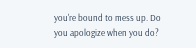you're bound to mess up. Do you apologize when you do?